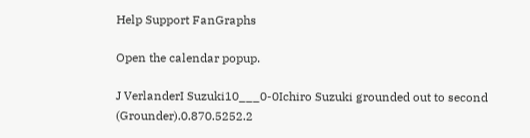Help Support FanGraphs

Open the calendar popup.

J VerlanderI Suzuki10___0-0Ichiro Suzuki grounded out to second (Grounder).0.870.5252.2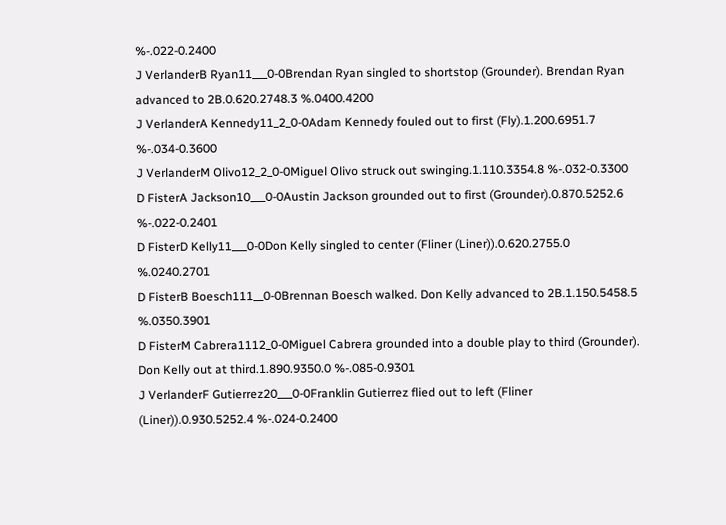%-.022-0.2400
J VerlanderB Ryan11___0-0Brendan Ryan singled to shortstop (Grounder). Brendan Ryan advanced to 2B.0.620.2748.3 %.0400.4200
J VerlanderA Kennedy11_2_0-0Adam Kennedy fouled out to first (Fly).1.200.6951.7 %-.034-0.3600
J VerlanderM Olivo12_2_0-0Miguel Olivo struck out swinging.1.110.3354.8 %-.032-0.3300
D FisterA Jackson10___0-0Austin Jackson grounded out to first (Grounder).0.870.5252.6 %-.022-0.2401
D FisterD Kelly11___0-0Don Kelly singled to center (Fliner (Liner)).0.620.2755.0 %.0240.2701
D FisterB Boesch111__0-0Brennan Boesch walked. Don Kelly advanced to 2B.1.150.5458.5 %.0350.3901
D FisterM Cabrera1112_0-0Miguel Cabrera grounded into a double play to third (Grounder). Don Kelly out at third.1.890.9350.0 %-.085-0.9301
J VerlanderF Gutierrez20___0-0Franklin Gutierrez flied out to left (Fliner (Liner)).0.930.5252.4 %-.024-0.2400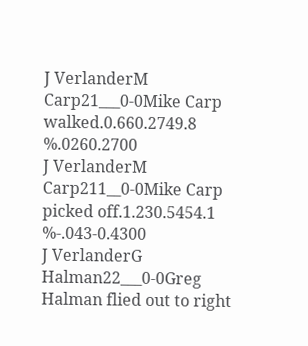J VerlanderM Carp21___0-0Mike Carp walked.0.660.2749.8 %.0260.2700
J VerlanderM Carp211__0-0Mike Carp picked off.1.230.5454.1 %-.043-0.4300
J VerlanderG Halman22___0-0Greg Halman flied out to right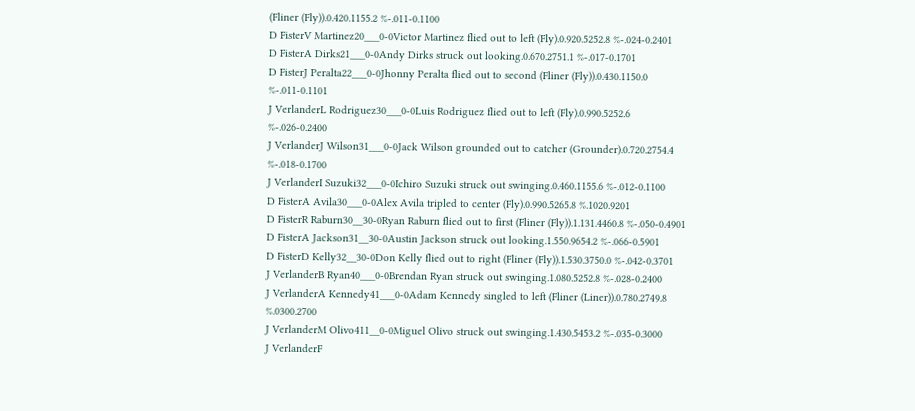(Fliner (Fly)).0.420.1155.2 %-.011-0.1100
D FisterV Martinez20___0-0Victor Martinez flied out to left (Fly).0.920.5252.8 %-.024-0.2401
D FisterA Dirks21___0-0Andy Dirks struck out looking.0.670.2751.1 %-.017-0.1701
D FisterJ Peralta22___0-0Jhonny Peralta flied out to second (Fliner (Fly)).0.430.1150.0 %-.011-0.1101
J VerlanderL Rodriguez30___0-0Luis Rodriguez flied out to left (Fly).0.990.5252.6 %-.026-0.2400
J VerlanderJ Wilson31___0-0Jack Wilson grounded out to catcher (Grounder).0.720.2754.4 %-.018-0.1700
J VerlanderI Suzuki32___0-0Ichiro Suzuki struck out swinging.0.460.1155.6 %-.012-0.1100
D FisterA Avila30___0-0Alex Avila tripled to center (Fly).0.990.5265.8 %.1020.9201
D FisterR Raburn30__30-0Ryan Raburn flied out to first (Fliner (Fly)).1.131.4460.8 %-.050-0.4901
D FisterA Jackson31__30-0Austin Jackson struck out looking.1.550.9654.2 %-.066-0.5901
D FisterD Kelly32__30-0Don Kelly flied out to right (Fliner (Fly)).1.530.3750.0 %-.042-0.3701
J VerlanderB Ryan40___0-0Brendan Ryan struck out swinging.1.080.5252.8 %-.028-0.2400
J VerlanderA Kennedy41___0-0Adam Kennedy singled to left (Fliner (Liner)).0.780.2749.8 %.0300.2700
J VerlanderM Olivo411__0-0Miguel Olivo struck out swinging.1.430.5453.2 %-.035-0.3000
J VerlanderF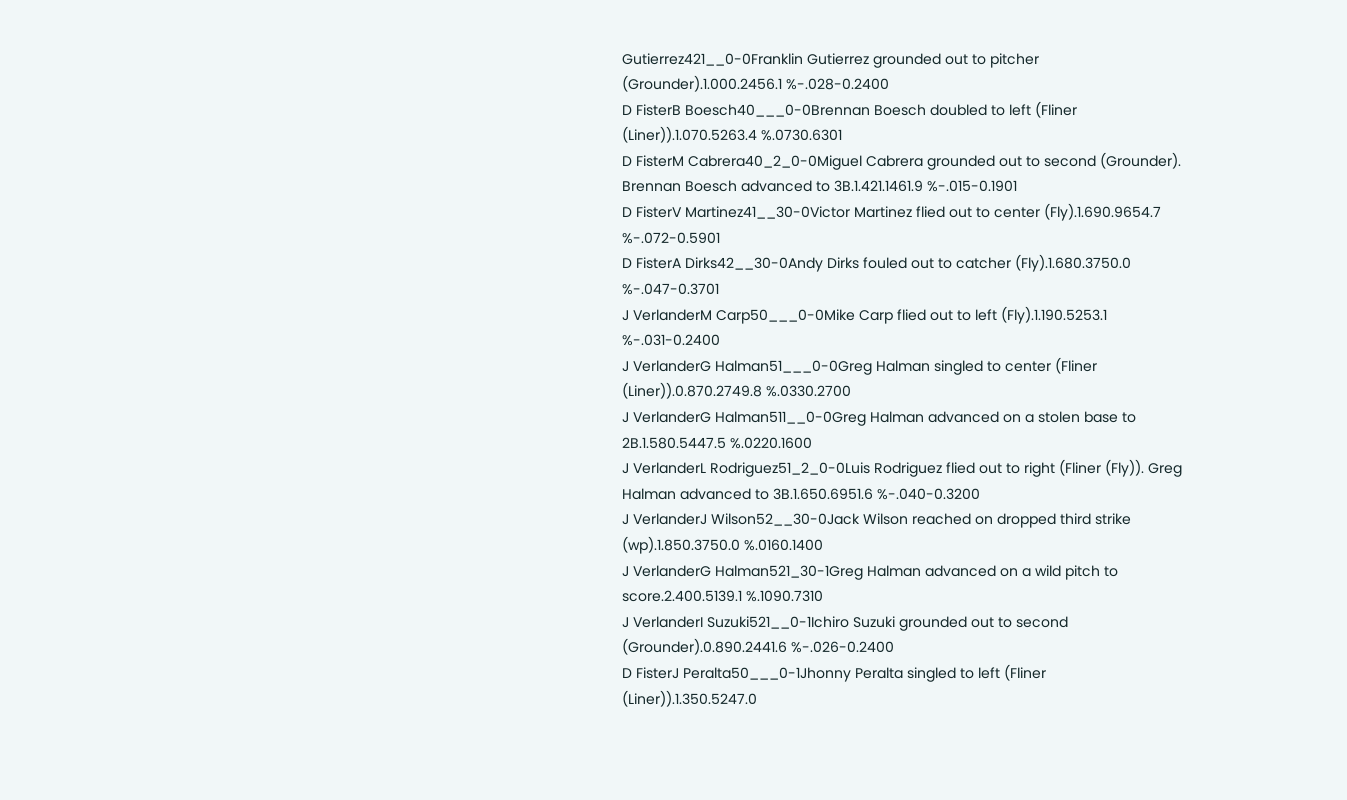Gutierrez421__0-0Franklin Gutierrez grounded out to pitcher (Grounder).1.000.2456.1 %-.028-0.2400
D FisterB Boesch40___0-0Brennan Boesch doubled to left (Fliner (Liner)).1.070.5263.4 %.0730.6301
D FisterM Cabrera40_2_0-0Miguel Cabrera grounded out to second (Grounder). Brennan Boesch advanced to 3B.1.421.1461.9 %-.015-0.1901
D FisterV Martinez41__30-0Victor Martinez flied out to center (Fly).1.690.9654.7 %-.072-0.5901
D FisterA Dirks42__30-0Andy Dirks fouled out to catcher (Fly).1.680.3750.0 %-.047-0.3701
J VerlanderM Carp50___0-0Mike Carp flied out to left (Fly).1.190.5253.1 %-.031-0.2400
J VerlanderG Halman51___0-0Greg Halman singled to center (Fliner (Liner)).0.870.2749.8 %.0330.2700
J VerlanderG Halman511__0-0Greg Halman advanced on a stolen base to 2B.1.580.5447.5 %.0220.1600
J VerlanderL Rodriguez51_2_0-0Luis Rodriguez flied out to right (Fliner (Fly)). Greg Halman advanced to 3B.1.650.6951.6 %-.040-0.3200
J VerlanderJ Wilson52__30-0Jack Wilson reached on dropped third strike (wp).1.850.3750.0 %.0160.1400
J VerlanderG Halman521_30-1Greg Halman advanced on a wild pitch to score.2.400.5139.1 %.1090.7310
J VerlanderI Suzuki521__0-1Ichiro Suzuki grounded out to second (Grounder).0.890.2441.6 %-.026-0.2400
D FisterJ Peralta50___0-1Jhonny Peralta singled to left (Fliner (Liner)).1.350.5247.0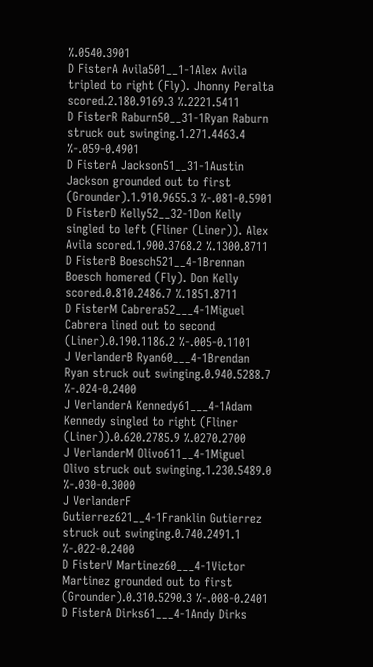%.0540.3901
D FisterA Avila501__1-1Alex Avila tripled to right (Fly). Jhonny Peralta scored.2.180.9169.3 %.2221.5411
D FisterR Raburn50__31-1Ryan Raburn struck out swinging.1.271.4463.4 %-.059-0.4901
D FisterA Jackson51__31-1Austin Jackson grounded out to first (Grounder).1.910.9655.3 %-.081-0.5901
D FisterD Kelly52__32-1Don Kelly singled to left (Fliner (Liner)). Alex Avila scored.1.900.3768.2 %.1300.8711
D FisterB Boesch521__4-1Brennan Boesch homered (Fly). Don Kelly scored.0.810.2486.7 %.1851.8711
D FisterM Cabrera52___4-1Miguel Cabrera lined out to second (Liner).0.190.1186.2 %-.005-0.1101
J VerlanderB Ryan60___4-1Brendan Ryan struck out swinging.0.940.5288.7 %-.024-0.2400
J VerlanderA Kennedy61___4-1Adam Kennedy singled to right (Fliner (Liner)).0.620.2785.9 %.0270.2700
J VerlanderM Olivo611__4-1Miguel Olivo struck out swinging.1.230.5489.0 %-.030-0.3000
J VerlanderF Gutierrez621__4-1Franklin Gutierrez struck out swinging.0.740.2491.1 %-.022-0.2400
D FisterV Martinez60___4-1Victor Martinez grounded out to first (Grounder).0.310.5290.3 %-.008-0.2401
D FisterA Dirks61___4-1Andy Dirks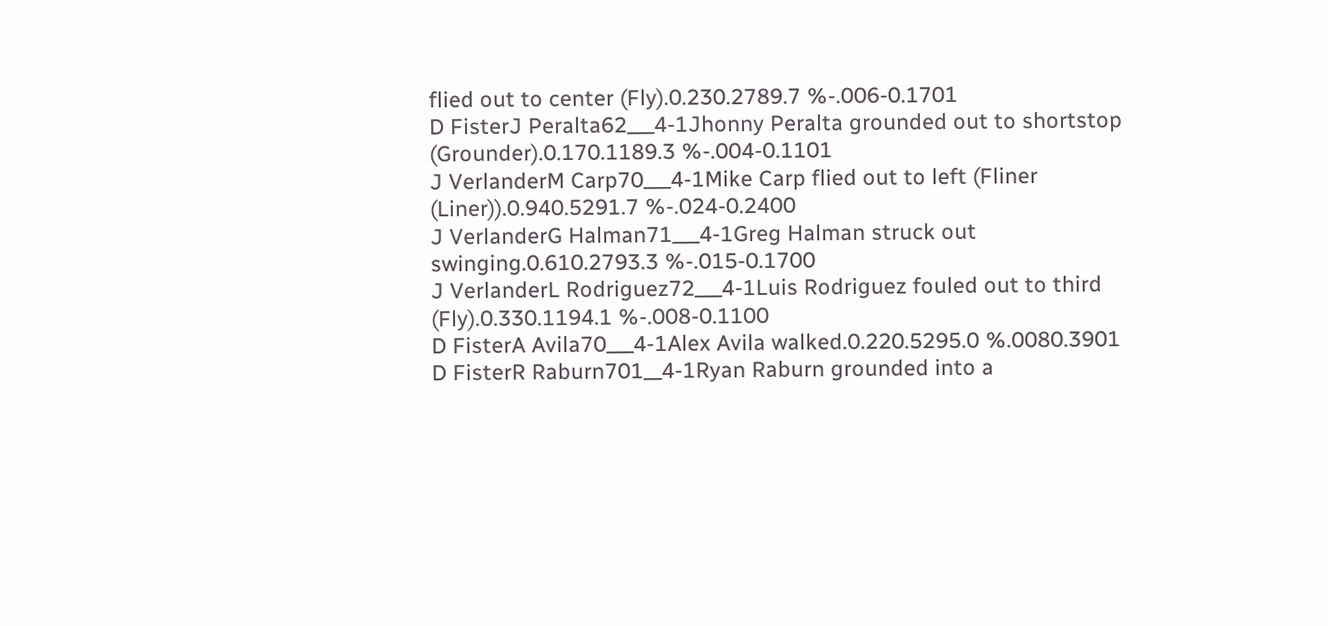flied out to center (Fly).0.230.2789.7 %-.006-0.1701
D FisterJ Peralta62___4-1Jhonny Peralta grounded out to shortstop (Grounder).0.170.1189.3 %-.004-0.1101
J VerlanderM Carp70___4-1Mike Carp flied out to left (Fliner (Liner)).0.940.5291.7 %-.024-0.2400
J VerlanderG Halman71___4-1Greg Halman struck out swinging.0.610.2793.3 %-.015-0.1700
J VerlanderL Rodriguez72___4-1Luis Rodriguez fouled out to third (Fly).0.330.1194.1 %-.008-0.1100
D FisterA Avila70___4-1Alex Avila walked.0.220.5295.0 %.0080.3901
D FisterR Raburn701__4-1Ryan Raburn grounded into a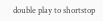double play to shortstop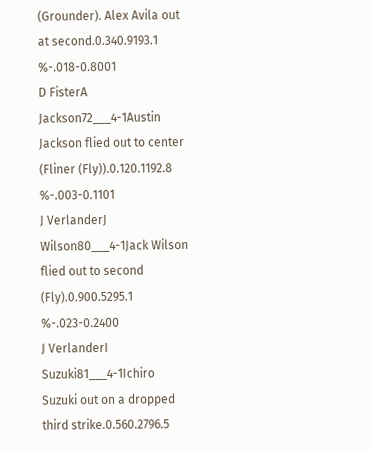(Grounder). Alex Avila out at second.0.340.9193.1 %-.018-0.8001
D FisterA Jackson72___4-1Austin Jackson flied out to center (Fliner (Fly)).0.120.1192.8 %-.003-0.1101
J VerlanderJ Wilson80___4-1Jack Wilson flied out to second (Fly).0.900.5295.1 %-.023-0.2400
J VerlanderI Suzuki81___4-1Ichiro Suzuki out on a dropped third strike.0.560.2796.5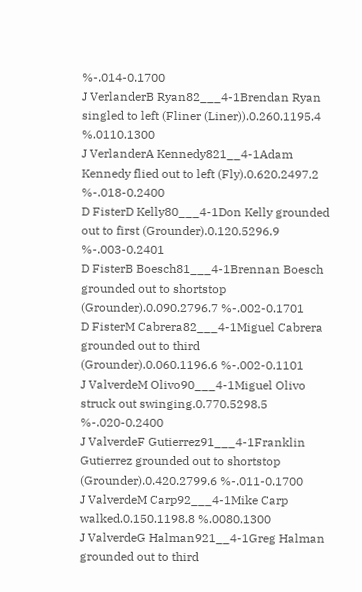%-.014-0.1700
J VerlanderB Ryan82___4-1Brendan Ryan singled to left (Fliner (Liner)).0.260.1195.4 %.0110.1300
J VerlanderA Kennedy821__4-1Adam Kennedy flied out to left (Fly).0.620.2497.2 %-.018-0.2400
D FisterD Kelly80___4-1Don Kelly grounded out to first (Grounder).0.120.5296.9 %-.003-0.2401
D FisterB Boesch81___4-1Brennan Boesch grounded out to shortstop (Grounder).0.090.2796.7 %-.002-0.1701
D FisterM Cabrera82___4-1Miguel Cabrera grounded out to third (Grounder).0.060.1196.6 %-.002-0.1101
J ValverdeM Olivo90___4-1Miguel Olivo struck out swinging.0.770.5298.5 %-.020-0.2400
J ValverdeF Gutierrez91___4-1Franklin Gutierrez grounded out to shortstop (Grounder).0.420.2799.6 %-.011-0.1700
J ValverdeM Carp92___4-1Mike Carp walked.0.150.1198.8 %.0080.1300
J ValverdeG Halman921__4-1Greg Halman grounded out to third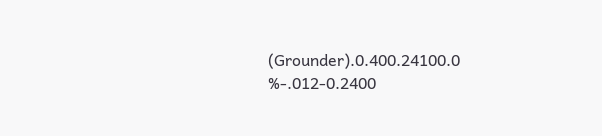(Grounder).0.400.24100.0 %-.012-0.2400